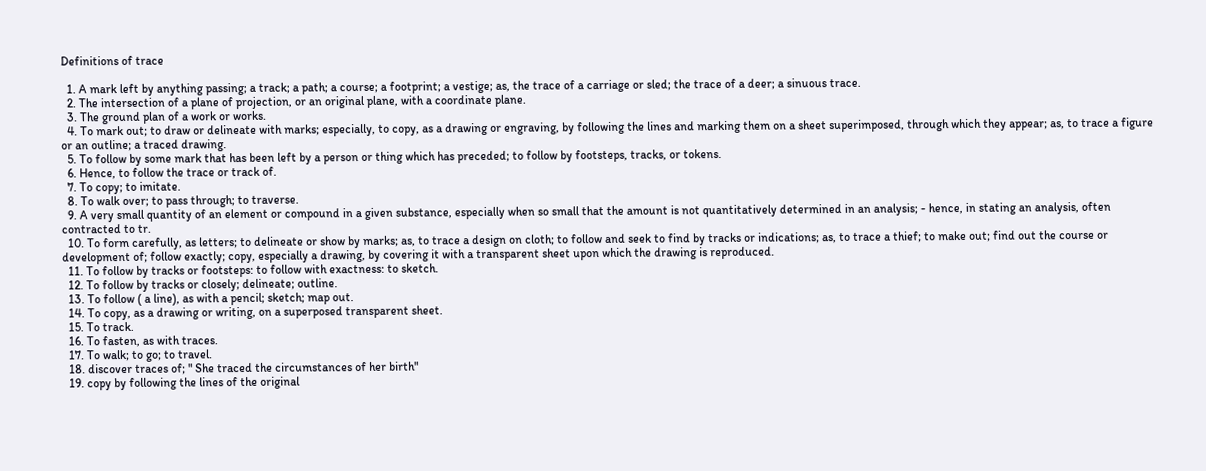Definitions of trace

  1. A mark left by anything passing; a track; a path; a course; a footprint; a vestige; as, the trace of a carriage or sled; the trace of a deer; a sinuous trace.
  2. The intersection of a plane of projection, or an original plane, with a coordinate plane.
  3. The ground plan of a work or works.
  4. To mark out; to draw or delineate with marks; especially, to copy, as a drawing or engraving, by following the lines and marking them on a sheet superimposed, through which they appear; as, to trace a figure or an outline; a traced drawing.
  5. To follow by some mark that has been left by a person or thing which has preceded; to follow by footsteps, tracks, or tokens.
  6. Hence, to follow the trace or track of.
  7. To copy; to imitate.
  8. To walk over; to pass through; to traverse.
  9. A very small quantity of an element or compound in a given substance, especially when so small that the amount is not quantitatively determined in an analysis; - hence, in stating an analysis, often contracted to tr.
  10. To form carefully, as letters; to delineate or show by marks; as, to trace a design on cloth; to follow and seek to find by tracks or indications; as, to trace a thief; to make out; find out the course or development of; follow exactly; copy, especially a drawing, by covering it with a transparent sheet upon which the drawing is reproduced.
  11. To follow by tracks or footsteps: to follow with exactness: to sketch.
  12. To follow by tracks or closely; delineate; outline.
  13. To follow ( a line), as with a pencil; sketch; map out.
  14. To copy, as a drawing or writing, on a superposed transparent sheet.
  15. To track.
  16. To fasten, as with traces.
  17. To walk; to go; to travel.
  18. discover traces of; " She traced the circumstances of her birth"
  19. copy by following the lines of the original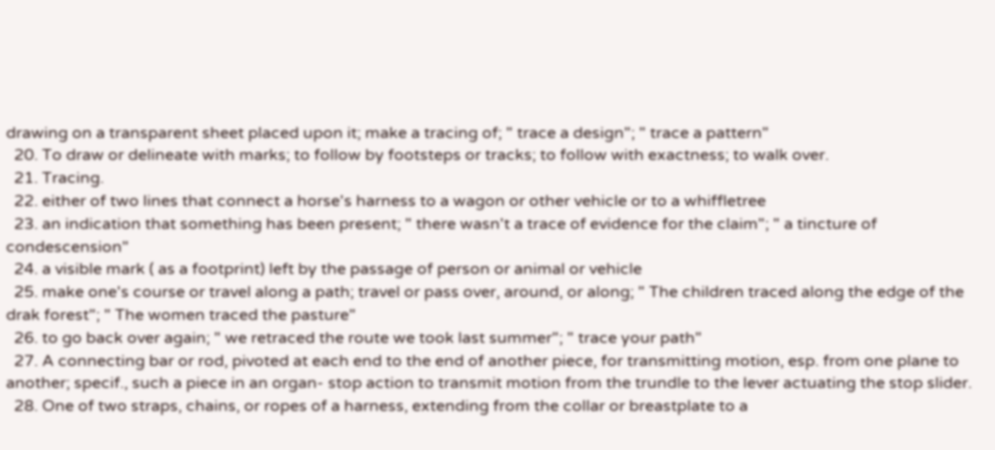drawing on a transparent sheet placed upon it; make a tracing of; " trace a design"; " trace a pattern"
  20. To draw or delineate with marks; to follow by footsteps or tracks; to follow with exactness; to walk over.
  21. Tracing.
  22. either of two lines that connect a horse's harness to a wagon or other vehicle or to a whiffletree
  23. an indication that something has been present; " there wasn't a trace of evidence for the claim"; " a tincture of condescension"
  24. a visible mark ( as a footprint) left by the passage of person or animal or vehicle
  25. make one's course or travel along a path; travel or pass over, around, or along; " The children traced along the edge of the drak forest"; " The women traced the pasture"
  26. to go back over again; " we retraced the route we took last summer"; " trace your path"
  27. A connecting bar or rod, pivoted at each end to the end of another piece, for transmitting motion, esp. from one plane to another; specif., such a piece in an organ- stop action to transmit motion from the trundle to the lever actuating the stop slider.
  28. One of two straps, chains, or ropes of a harness, extending from the collar or breastplate to a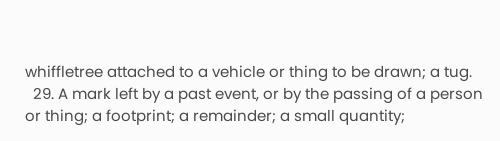whiffletree attached to a vehicle or thing to be drawn; a tug.
  29. A mark left by a past event, or by the passing of a person or thing; a footprint; a remainder; a small quantity;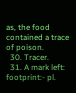as, the food contained a trace of poison.
  30. Tracer.
  31. A mark left: footprint:- pl.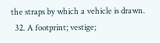the straps by which a vehicle is drawn.
  32. A footprint; vestige;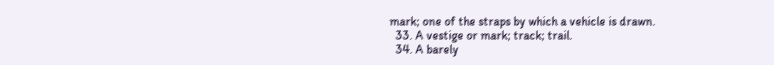mark; one of the straps by which a vehicle is drawn.
  33. A vestige or mark; track; trail.
  34. A barely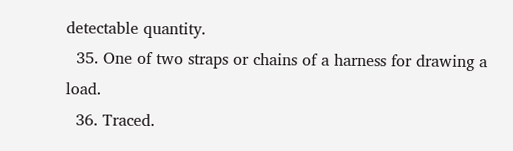detectable quantity.
  35. One of two straps or chains of a harness for drawing a load.
  36. Traced.